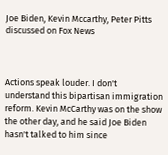Joe Biden, Kevin Mccarthy, Peter Pitts discussed on Fox News



Actions speak louder. I don't understand this bipartisan immigration reform. Kevin McCarthy was on the show the other day, and he said Joe Biden hasn't talked to him since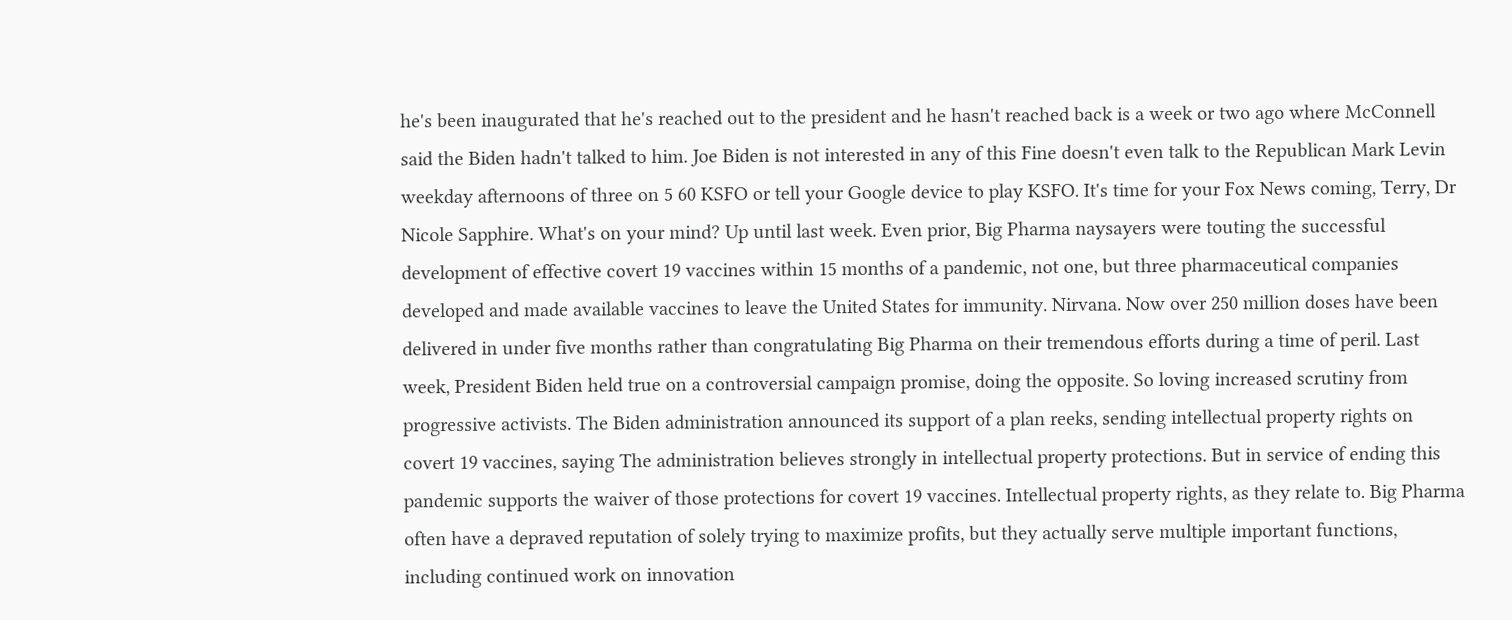he's been inaugurated that he's reached out to the president and he hasn't reached back is a week or two ago where McConnell said the Biden hadn't talked to him. Joe Biden is not interested in any of this Fine doesn't even talk to the Republican Mark Levin weekday afternoons of three on 5 60 KSFO or tell your Google device to play KSFO. It's time for your Fox News coming, Terry, Dr Nicole Sapphire. What's on your mind? Up until last week. Even prior, Big Pharma naysayers were touting the successful development of effective covert 19 vaccines within 15 months of a pandemic, not one, but three pharmaceutical companies developed and made available vaccines to leave the United States for immunity. Nirvana. Now over 250 million doses have been delivered in under five months rather than congratulating Big Pharma on their tremendous efforts during a time of peril. Last week, President Biden held true on a controversial campaign promise, doing the opposite. So loving increased scrutiny from progressive activists. The Biden administration announced its support of a plan reeks, sending intellectual property rights on covert 19 vaccines, saying The administration believes strongly in intellectual property protections. But in service of ending this pandemic supports the waiver of those protections for covert 19 vaccines. Intellectual property rights, as they relate to. Big Pharma often have a depraved reputation of solely trying to maximize profits, but they actually serve multiple important functions, including continued work on innovation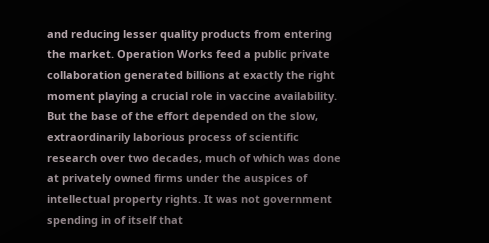and reducing lesser quality products from entering the market. Operation Works feed a public private collaboration generated billions at exactly the right moment playing a crucial role in vaccine availability. But the base of the effort depended on the slow, extraordinarily laborious process of scientific research over two decades, much of which was done at privately owned firms under the auspices of intellectual property rights. It was not government spending in of itself that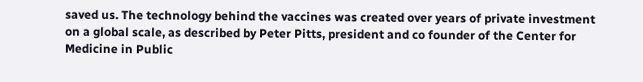saved us. The technology behind the vaccines was created over years of private investment on a global scale, as described by Peter Pitts, president and co founder of the Center for Medicine in Public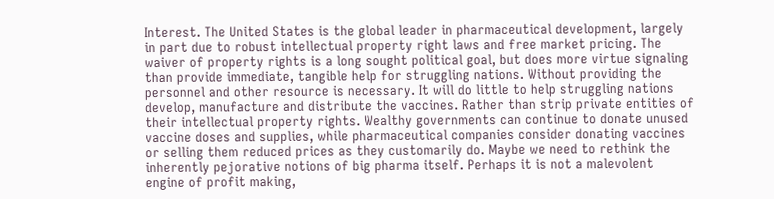Interest. The United States is the global leader in pharmaceutical development, largely in part due to robust intellectual property right laws and free market pricing. The waiver of property rights is a long sought political goal, but does more virtue signaling than provide immediate, tangible help for struggling nations. Without providing the personnel and other resource is necessary. It will do little to help struggling nations develop, manufacture and distribute the vaccines. Rather than strip private entities of their intellectual property rights. Wealthy governments can continue to donate unused vaccine doses and supplies, while pharmaceutical companies consider donating vaccines or selling them reduced prices as they customarily do. Maybe we need to rethink the inherently pejorative notions of big pharma itself. Perhaps it is not a malevolent engine of profit making,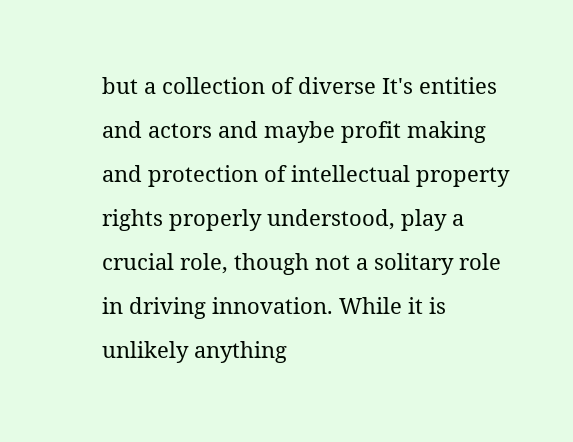but a collection of diverse It's entities and actors and maybe profit making and protection of intellectual property rights properly understood, play a crucial role, though not a solitary role in driving innovation. While it is unlikely anything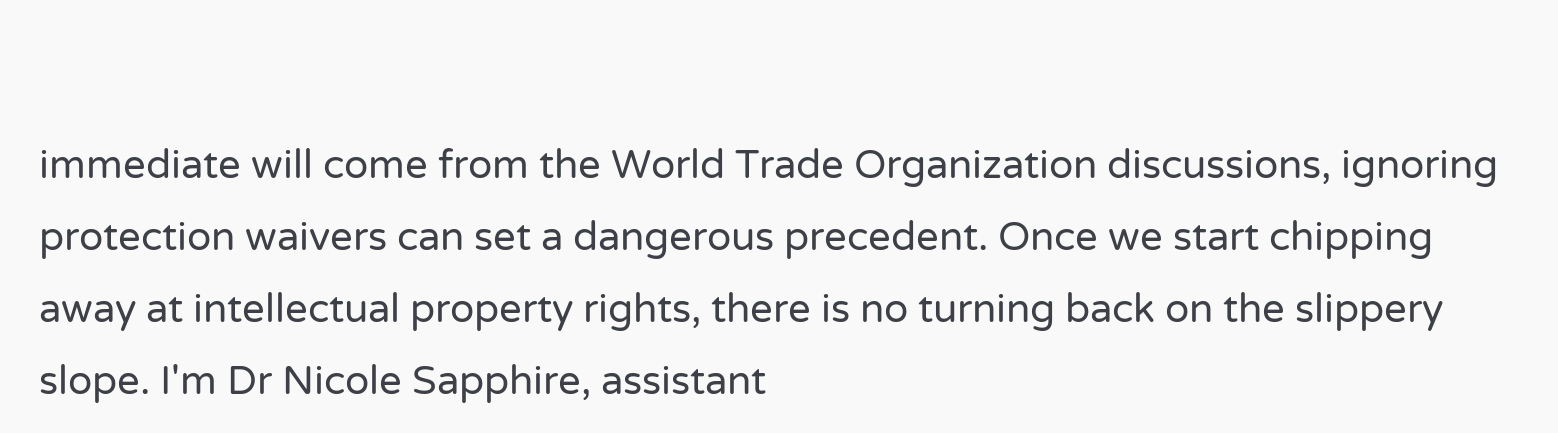immediate will come from the World Trade Organization discussions, ignoring protection waivers can set a dangerous precedent. Once we start chipping away at intellectual property rights, there is no turning back on the slippery slope. I'm Dr Nicole Sapphire, assistant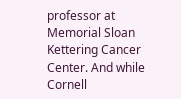professor at Memorial Sloan Kettering Cancer Center. And while Cornell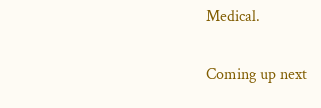Medical.

Coming up next